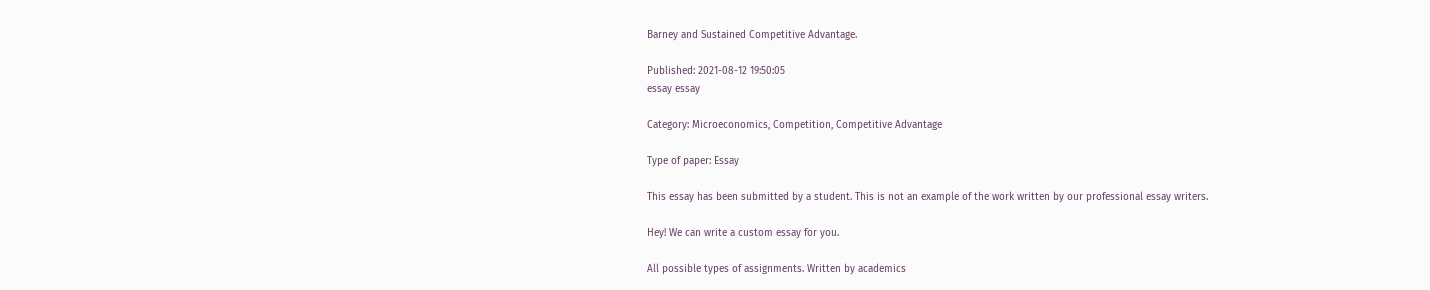Barney and Sustained Competitive Advantage.

Published: 2021-08-12 19:50:05
essay essay

Category: Microeconomics, Competition, Competitive Advantage

Type of paper: Essay

This essay has been submitted by a student. This is not an example of the work written by our professional essay writers.

Hey! We can write a custom essay for you.

All possible types of assignments. Written by academics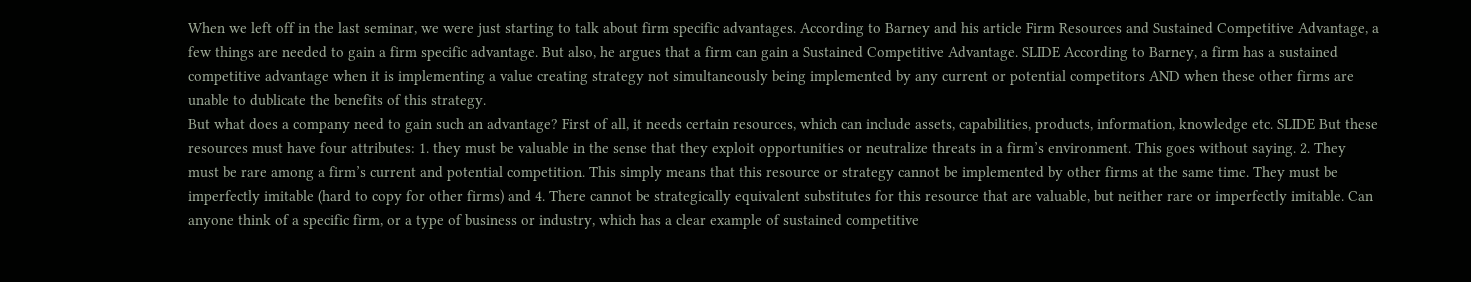When we left off in the last seminar, we were just starting to talk about firm specific advantages. According to Barney and his article Firm Resources and Sustained Competitive Advantage, a few things are needed to gain a firm specific advantage. But also, he argues that a firm can gain a Sustained Competitive Advantage. SLIDE According to Barney, a firm has a sustained competitive advantage when it is implementing a value creating strategy not simultaneously being implemented by any current or potential competitors AND when these other firms are unable to dublicate the benefits of this strategy.
But what does a company need to gain such an advantage? First of all, it needs certain resources, which can include assets, capabilities, products, information, knowledge etc. SLIDE But these resources must have four attributes: 1. they must be valuable in the sense that they exploit opportunities or neutralize threats in a firm’s environment. This goes without saying. 2. They must be rare among a firm’s current and potential competition. This simply means that this resource or strategy cannot be implemented by other firms at the same time. They must be imperfectly imitable (hard to copy for other firms) and 4. There cannot be strategically equivalent substitutes for this resource that are valuable, but neither rare or imperfectly imitable. Can anyone think of a specific firm, or a type of business or industry, which has a clear example of sustained competitive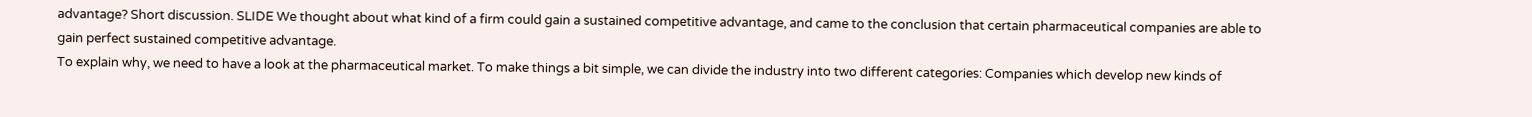advantage? Short discussion. SLIDE We thought about what kind of a firm could gain a sustained competitive advantage, and came to the conclusion that certain pharmaceutical companies are able to gain perfect sustained competitive advantage.
To explain why, we need to have a look at the pharmaceutical market. To make things a bit simple, we can divide the industry into two different categories: Companies which develop new kinds of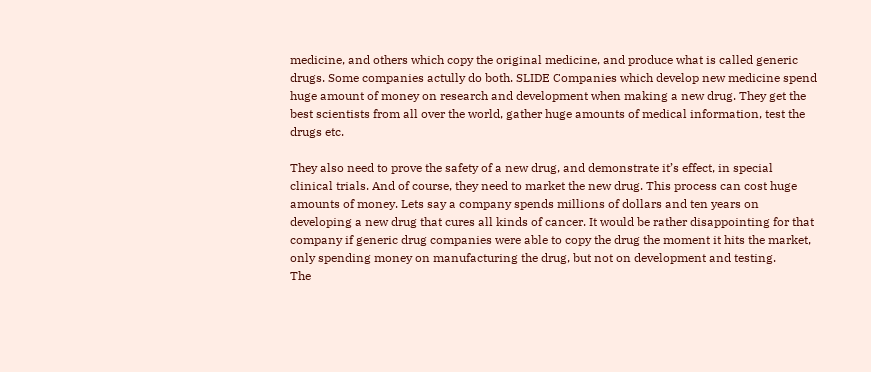medicine, and others which copy the original medicine, and produce what is called generic drugs. Some companies actully do both. SLIDE Companies which develop new medicine spend huge amount of money on research and development when making a new drug. They get the best scientists from all over the world, gather huge amounts of medical information, test the drugs etc.

They also need to prove the safety of a new drug, and demonstrate it’s effect, in special clinical trials. And of course, they need to market the new drug. This process can cost huge amounts of money. Lets say a company spends millions of dollars and ten years on developing a new drug that cures all kinds of cancer. It would be rather disappointing for that company if generic drug companies were able to copy the drug the moment it hits the market, only spending money on manufacturing the drug, but not on development and testing.
The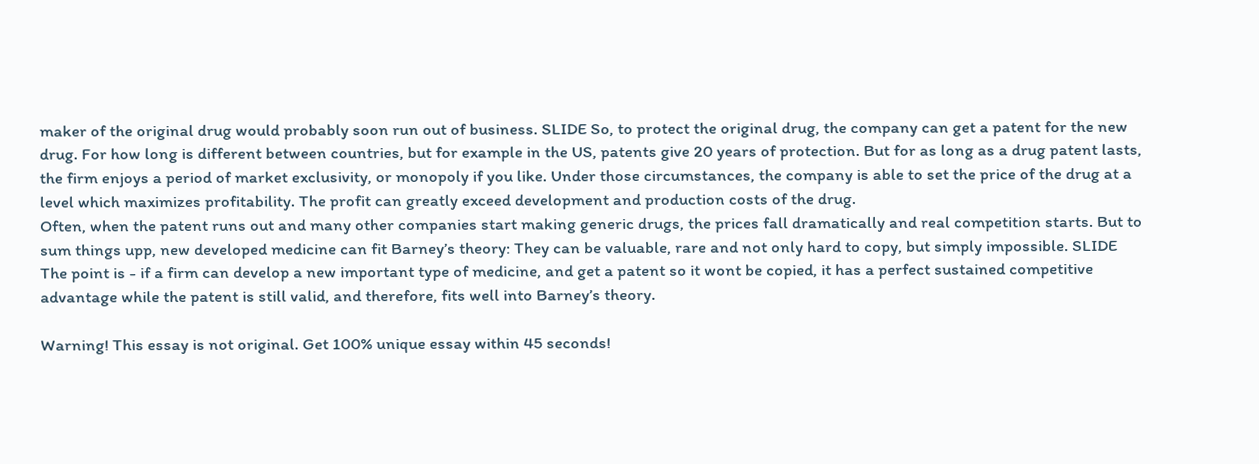maker of the original drug would probably soon run out of business. SLIDE So, to protect the original drug, the company can get a patent for the new drug. For how long is different between countries, but for example in the US, patents give 20 years of protection. But for as long as a drug patent lasts, the firm enjoys a period of market exclusivity, or monopoly if you like. Under those circumstances, the company is able to set the price of the drug at a level which maximizes profitability. The profit can greatly exceed development and production costs of the drug.
Often, when the patent runs out and many other companies start making generic drugs, the prices fall dramatically and real competition starts. But to sum things upp, new developed medicine can fit Barney’s theory: They can be valuable, rare and not only hard to copy, but simply impossible. SLIDE The point is - if a firm can develop a new important type of medicine, and get a patent so it wont be copied, it has a perfect sustained competitive advantage while the patent is still valid, and therefore, fits well into Barney’s theory.

Warning! This essay is not original. Get 100% unique essay within 45 seconds!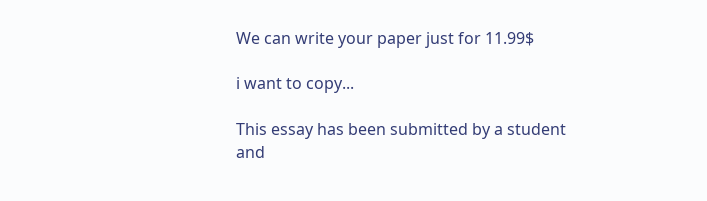We can write your paper just for 11.99$

i want to copy...

This essay has been submitted by a student and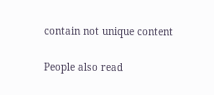contain not unique content

People also read